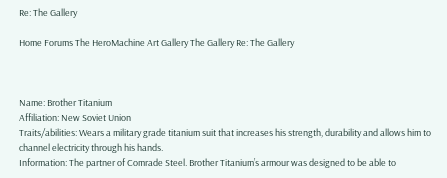Re: The Gallery

Home Forums The HeroMachine Art Gallery The Gallery Re: The Gallery



Name: Brother Titanium
Affiliation: New Soviet Union
Traits/abilities: Wears a military grade titanium suit that increases his strength, durability and allows him to channel electricity through his hands.
Information: The partner of Comrade Steel. Brother Titanium’s armour was designed to be able to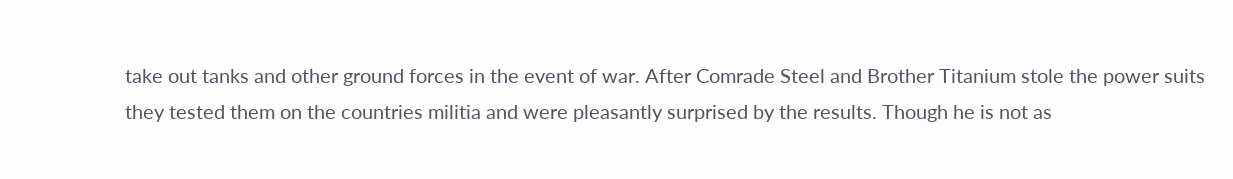take out tanks and other ground forces in the event of war. After Comrade Steel and Brother Titanium stole the power suits they tested them on the countries militia and were pleasantly surprised by the results. Though he is not as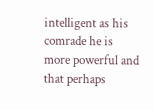intelligent as his comrade he is more powerful and that perhaps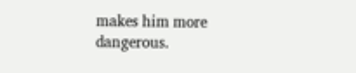makes him more dangerous.